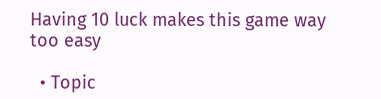Having 10 luck makes this game way too easy

  • Topic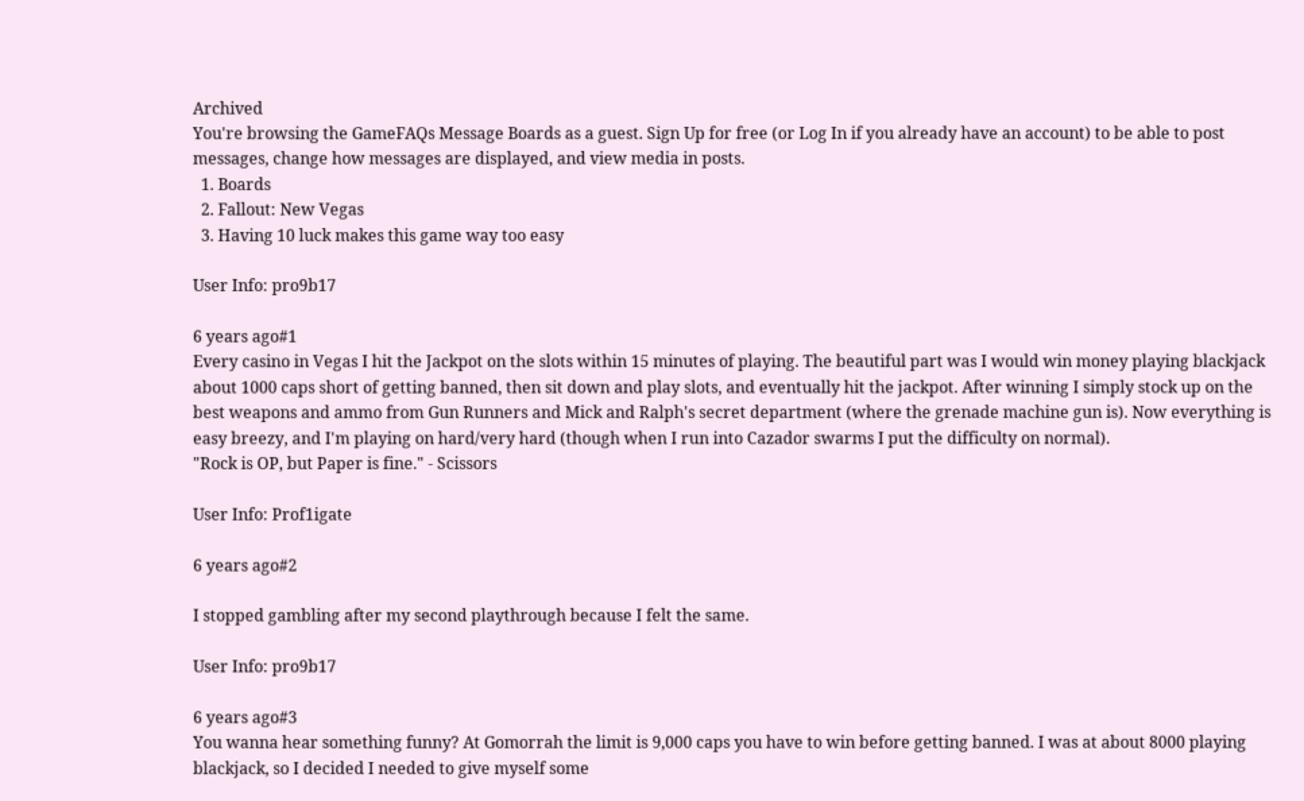Archived
You're browsing the GameFAQs Message Boards as a guest. Sign Up for free (or Log In if you already have an account) to be able to post messages, change how messages are displayed, and view media in posts.
  1. Boards
  2. Fallout: New Vegas
  3. Having 10 luck makes this game way too easy

User Info: pro9b17

6 years ago#1
Every casino in Vegas I hit the Jackpot on the slots within 15 minutes of playing. The beautiful part was I would win money playing blackjack about 1000 caps short of getting banned, then sit down and play slots, and eventually hit the jackpot. After winning I simply stock up on the best weapons and ammo from Gun Runners and Mick and Ralph's secret department (where the grenade machine gun is). Now everything is easy breezy, and I'm playing on hard/very hard (though when I run into Cazador swarms I put the difficulty on normal).
"Rock is OP, but Paper is fine." - Scissors

User Info: Prof1igate

6 years ago#2

I stopped gambling after my second playthrough because I felt the same.

User Info: pro9b17

6 years ago#3
You wanna hear something funny? At Gomorrah the limit is 9,000 caps you have to win before getting banned. I was at about 8000 playing blackjack, so I decided I needed to give myself some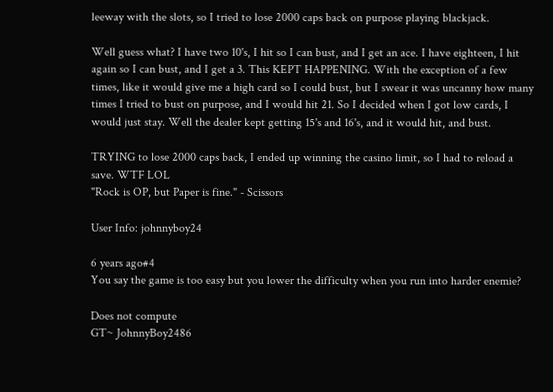leeway with the slots, so I tried to lose 2000 caps back on purpose playing blackjack.

Well guess what? I have two 10's, I hit so I can bust, and I get an ace. I have eighteen, I hit again so I can bust, and I get a 3. This KEPT HAPPENING. With the exception of a few times, like it would give me a high card so I could bust, but I swear it was uncanny how many times I tried to bust on purpose, and I would hit 21. So I decided when I got low cards, I would just stay. Well the dealer kept getting 15's and 16's, and it would hit, and bust.

TRYING to lose 2000 caps back, I ended up winning the casino limit, so I had to reload a save. WTF LOL
"Rock is OP, but Paper is fine." - Scissors

User Info: johnnyboy24

6 years ago#4
You say the game is too easy but you lower the difficulty when you run into harder enemie?

Does not compute
GT~ JohnnyBoy2486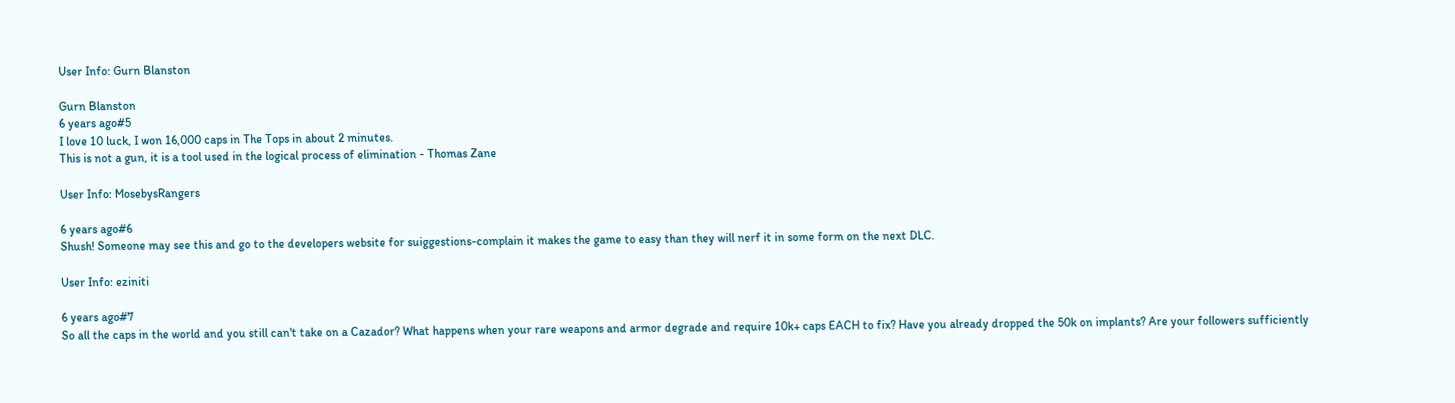User Info: Gurn Blanston

Gurn Blanston
6 years ago#5
I love 10 luck, I won 16,000 caps in The Tops in about 2 minutes.
This is not a gun, it is a tool used in the logical process of elimination - Thomas Zane

User Info: MosebysRangers

6 years ago#6
Shush! Someone may see this and go to the developers website for suiggestions-complain it makes the game to easy than they will nerf it in some form on the next DLC.

User Info: eziniti

6 years ago#7
So all the caps in the world and you still can't take on a Cazador? What happens when your rare weapons and armor degrade and require 10k+ caps EACH to fix? Have you already dropped the 50k on implants? Are your followers sufficiently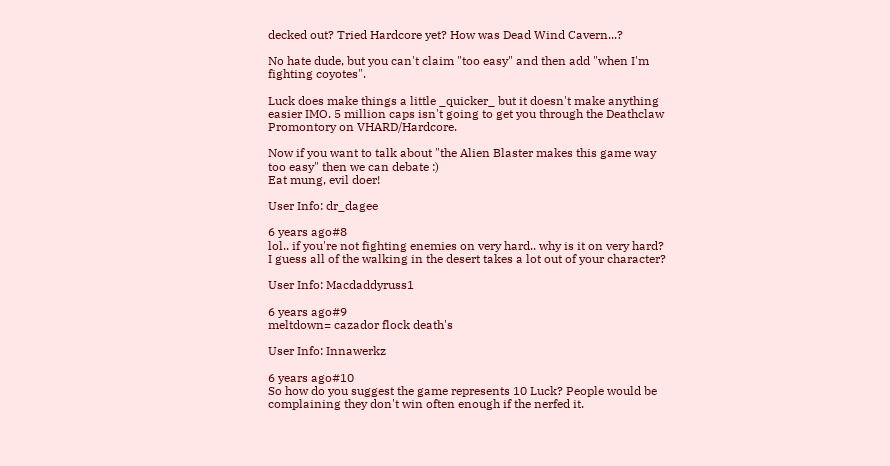decked out? Tried Hardcore yet? How was Dead Wind Cavern...?

No hate dude, but you can't claim "too easy" and then add "when I'm fighting coyotes".

Luck does make things a little _quicker_ but it doesn't make anything easier IMO. 5 million caps isn't going to get you through the Deathclaw Promontory on VHARD/Hardcore.

Now if you want to talk about "the Alien Blaster makes this game way too easy" then we can debate :)
Eat mung, evil doer!

User Info: dr_dagee

6 years ago#8
lol.. if you're not fighting enemies on very hard.. why is it on very hard? I guess all of the walking in the desert takes a lot out of your character?

User Info: Macdaddyruss1

6 years ago#9
meltdown= cazador flock death's

User Info: Innawerkz

6 years ago#10
So how do you suggest the game represents 10 Luck? People would be complaining they don't win often enough if the nerfed it.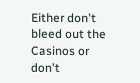Either don't bleed out the Casinos or don't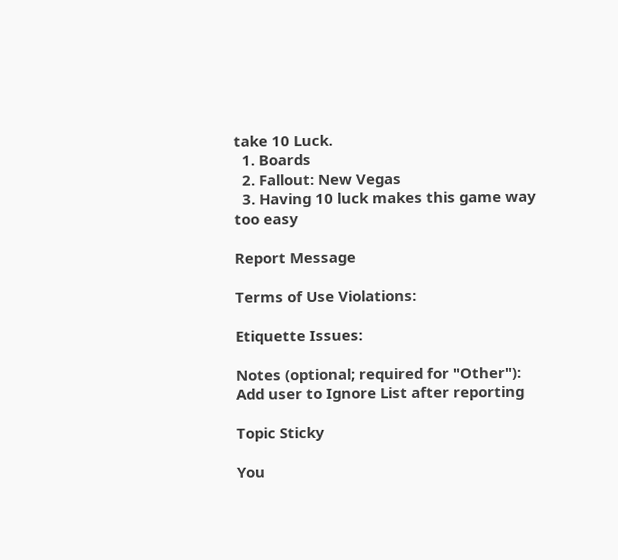take 10 Luck.
  1. Boards
  2. Fallout: New Vegas
  3. Having 10 luck makes this game way too easy

Report Message

Terms of Use Violations:

Etiquette Issues:

Notes (optional; required for "Other"):
Add user to Ignore List after reporting

Topic Sticky

You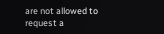are not allowed to request a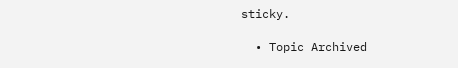sticky.

  • Topic Archived